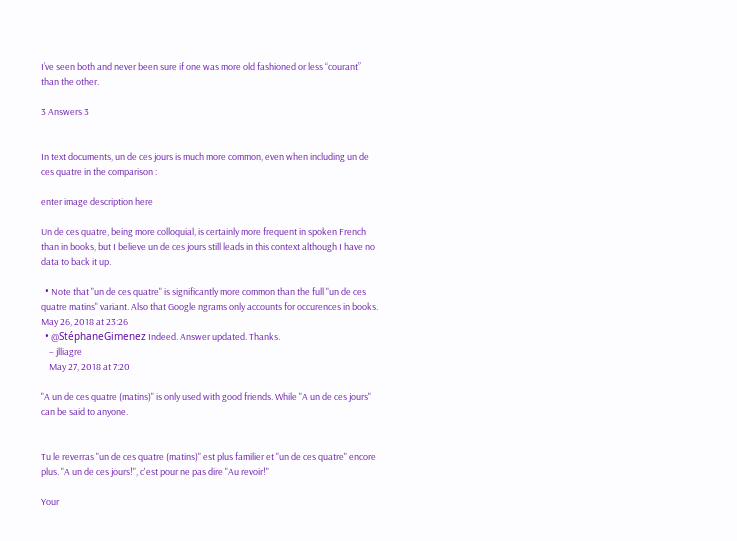I’ve seen both and never been sure if one was more old fashioned or less “courant” than the other.

3 Answers 3


In text documents, un de ces jours is much more common, even when including un de ces quatre in the comparison :

enter image description here

Un de ces quatre, being more colloquial, is certainly more frequent in spoken French than in books, but I believe un de ces jours still leads in this context although I have no data to back it up.

  • Note that "un de ces quatre" is significantly more common than the full "un de ces quatre matins" variant. Also that Google ngrams only accounts for occurences in books. May 26, 2018 at 23:26
  • @StéphaneGimenez Indeed. Answer updated. Thanks.
    – jlliagre
    May 27, 2018 at 7:20

"A un de ces quatre (matins)" is only used with good friends. While "A un de ces jours" can be said to anyone.


Tu le reverras "un de ces quatre (matins)" est plus familier et "un de ces quatre" encore plus. "A un de ces jours!", c'est pour ne pas dire "Au revoir!"

Your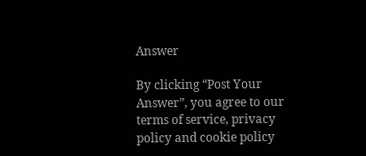Answer

By clicking “Post Your Answer”, you agree to our terms of service, privacy policy and cookie policy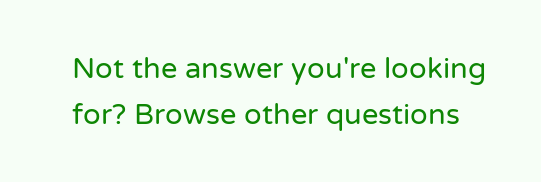Not the answer you're looking for? Browse other questions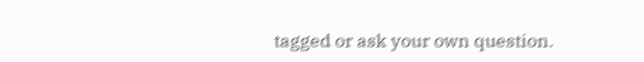tagged or ask your own question.